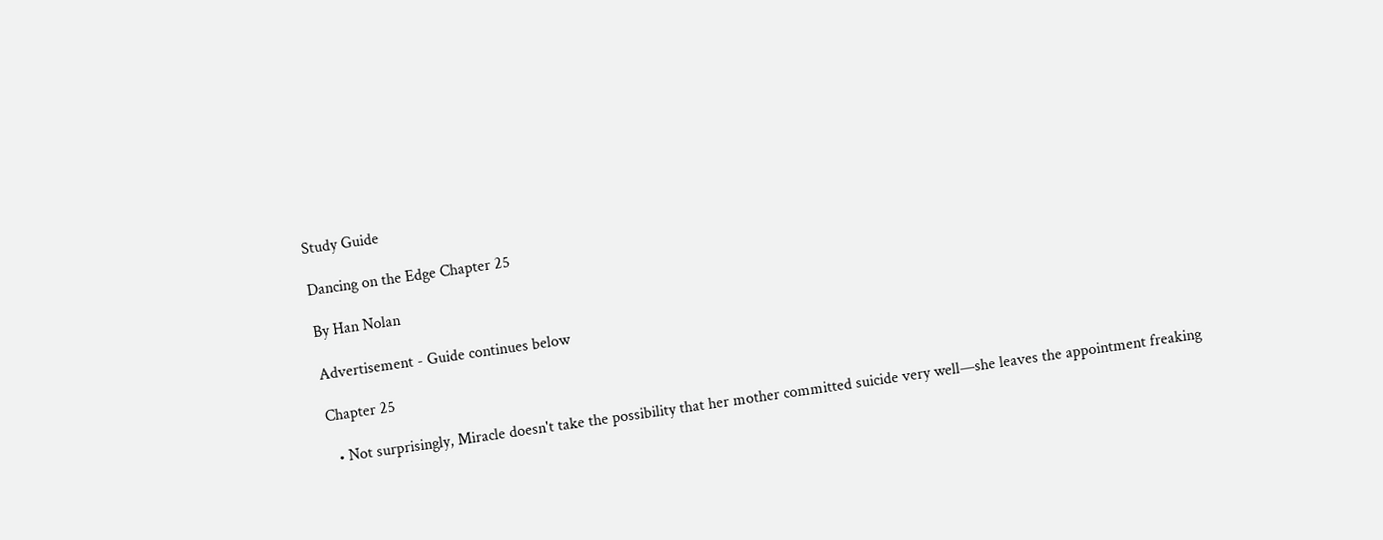Study Guide

Dancing on the Edge Chapter 25

By Han Nolan

Advertisement - Guide continues below

Chapter 25

  • Not surprisingly, Miracle doesn't take the possibility that her mother committed suicide very well—she leaves the appointment freaking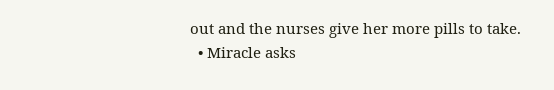out and the nurses give her more pills to take.
  • Miracle asks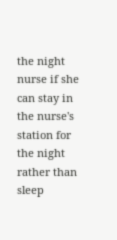the night nurse if she can stay in the nurse's station for the night rather than sleep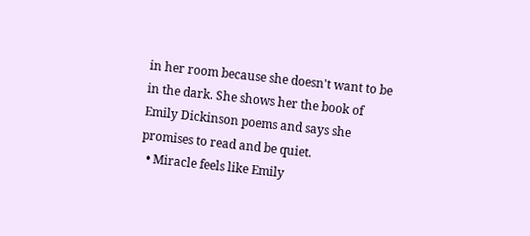in her room because she doesn't want to be in the dark. She shows her the book of Emily Dickinson poems and says she promises to read and be quiet.
  • Miracle feels like Emily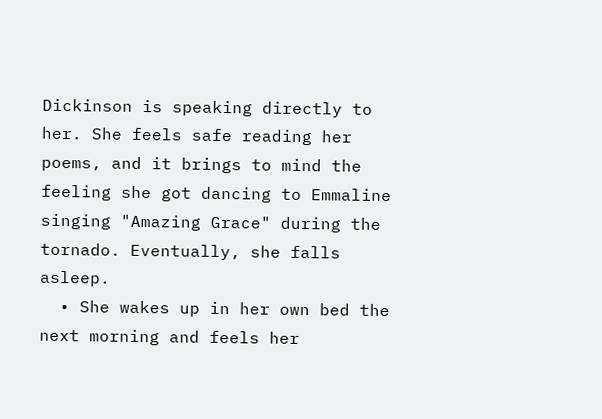Dickinson is speaking directly to her. She feels safe reading her poems, and it brings to mind the feeling she got dancing to Emmaline singing "Amazing Grace" during the tornado. Eventually, she falls asleep.
  • She wakes up in her own bed the next morning and feels her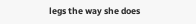legs the way she does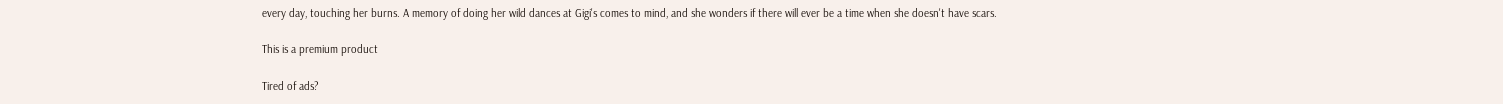every day, touching her burns. A memory of doing her wild dances at Gigi's comes to mind, and she wonders if there will ever be a time when she doesn't have scars.

This is a premium product

Tired of ads?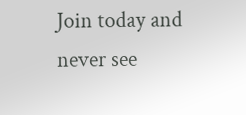Join today and never see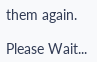them again.

Please Wait...